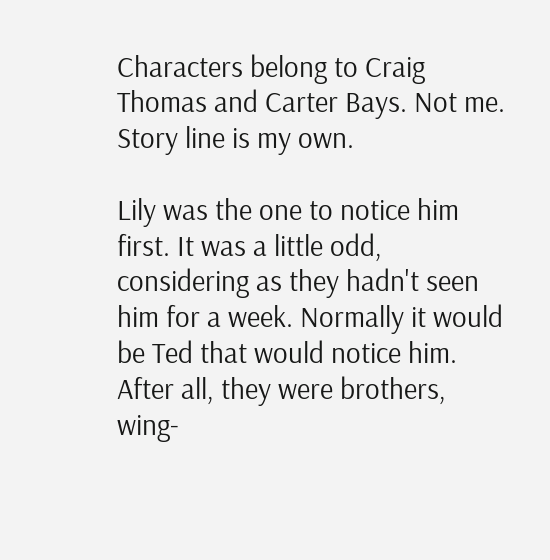Characters belong to Craig Thomas and Carter Bays. Not me. Story line is my own.

Lily was the one to notice him first. It was a little odd, considering as they hadn't seen him for a week. Normally it would be Ted that would notice him. After all, they were brothers, wing-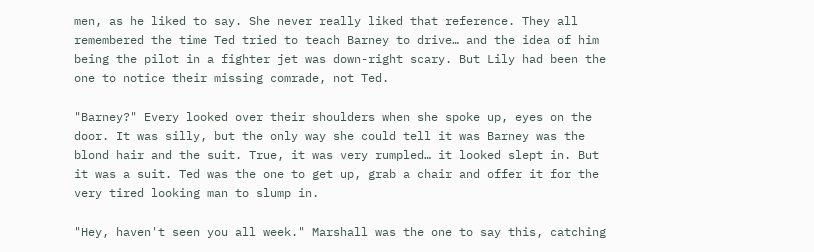men, as he liked to say. She never really liked that reference. They all remembered the time Ted tried to teach Barney to drive… and the idea of him being the pilot in a fighter jet was down-right scary. But Lily had been the one to notice their missing comrade, not Ted.

"Barney?" Every looked over their shoulders when she spoke up, eyes on the door. It was silly, but the only way she could tell it was Barney was the blond hair and the suit. True, it was very rumpled… it looked slept in. But it was a suit. Ted was the one to get up, grab a chair and offer it for the very tired looking man to slump in.

"Hey, haven't seen you all week." Marshall was the one to say this, catching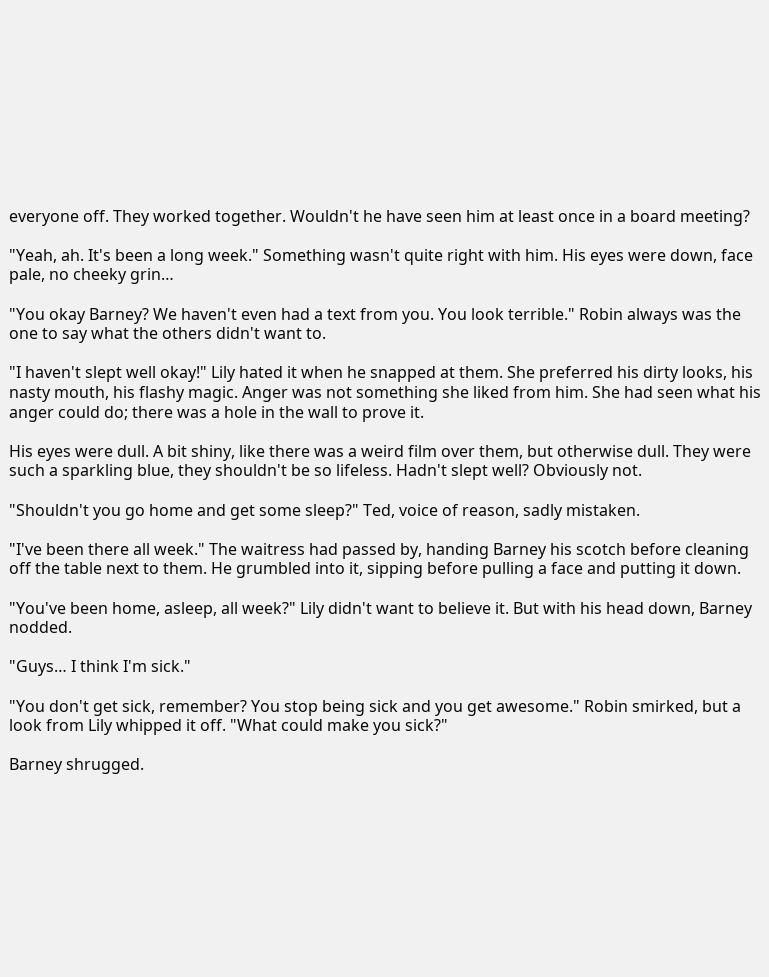everyone off. They worked together. Wouldn't he have seen him at least once in a board meeting?

"Yeah, ah. It's been a long week." Something wasn't quite right with him. His eyes were down, face pale, no cheeky grin…

"You okay Barney? We haven't even had a text from you. You look terrible." Robin always was the one to say what the others didn't want to.

"I haven't slept well okay!" Lily hated it when he snapped at them. She preferred his dirty looks, his nasty mouth, his flashy magic. Anger was not something she liked from him. She had seen what his anger could do; there was a hole in the wall to prove it.

His eyes were dull. A bit shiny, like there was a weird film over them, but otherwise dull. They were such a sparkling blue, they shouldn't be so lifeless. Hadn't slept well? Obviously not.

"Shouldn't you go home and get some sleep?" Ted, voice of reason, sadly mistaken.

"I've been there all week." The waitress had passed by, handing Barney his scotch before cleaning off the table next to them. He grumbled into it, sipping before pulling a face and putting it down.

"You've been home, asleep, all week?" Lily didn't want to believe it. But with his head down, Barney nodded.

"Guys… I think I'm sick."

"You don't get sick, remember? You stop being sick and you get awesome." Robin smirked, but a look from Lily whipped it off. "What could make you sick?"

Barney shrugged.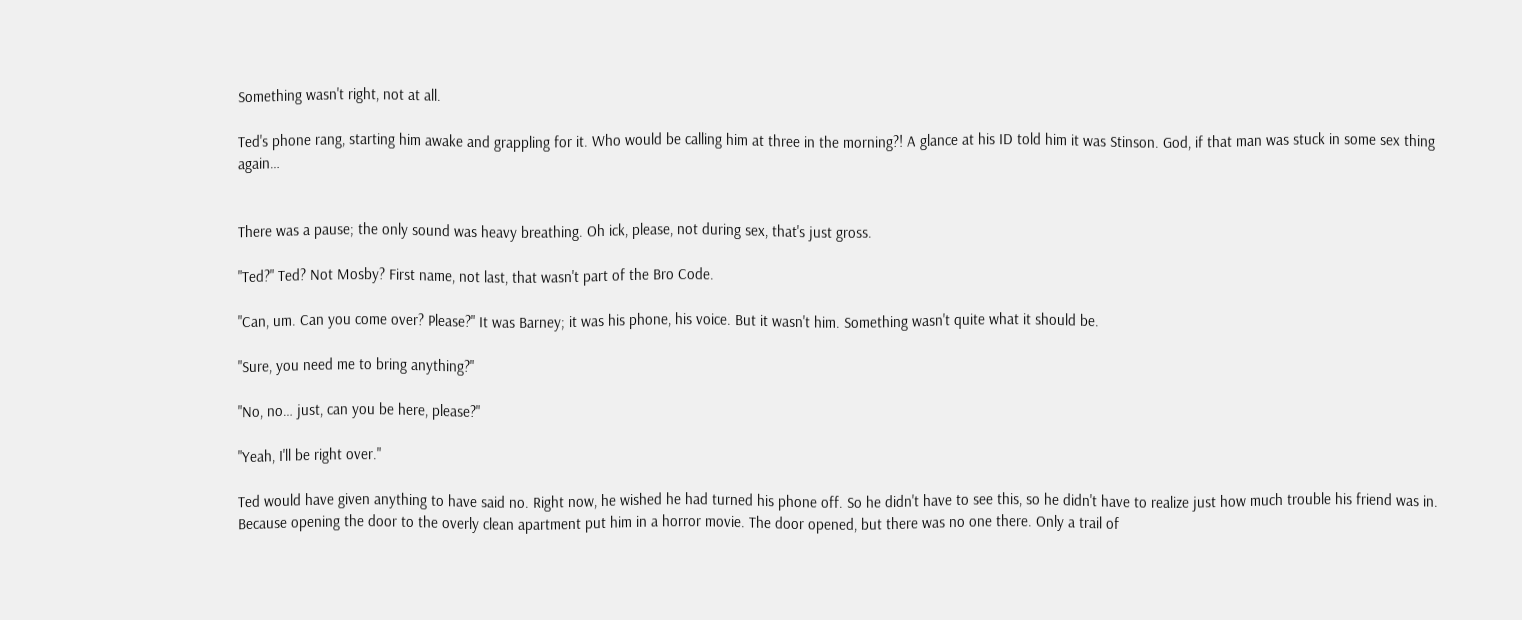Something wasn't right, not at all.

Ted's phone rang, starting him awake and grappling for it. Who would be calling him at three in the morning?! A glance at his ID told him it was Stinson. God, if that man was stuck in some sex thing again…


There was a pause; the only sound was heavy breathing. Oh ick, please, not during sex, that's just gross.

"Ted?" Ted? Not Mosby? First name, not last, that wasn't part of the Bro Code.

"Can, um. Can you come over? Please?" It was Barney; it was his phone, his voice. But it wasn't him. Something wasn't quite what it should be.

"Sure, you need me to bring anything?"

"No, no… just, can you be here, please?"

"Yeah, I'll be right over."

Ted would have given anything to have said no. Right now, he wished he had turned his phone off. So he didn't have to see this, so he didn't have to realize just how much trouble his friend was in. Because opening the door to the overly clean apartment put him in a horror movie. The door opened, but there was no one there. Only a trail of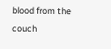blood from the couch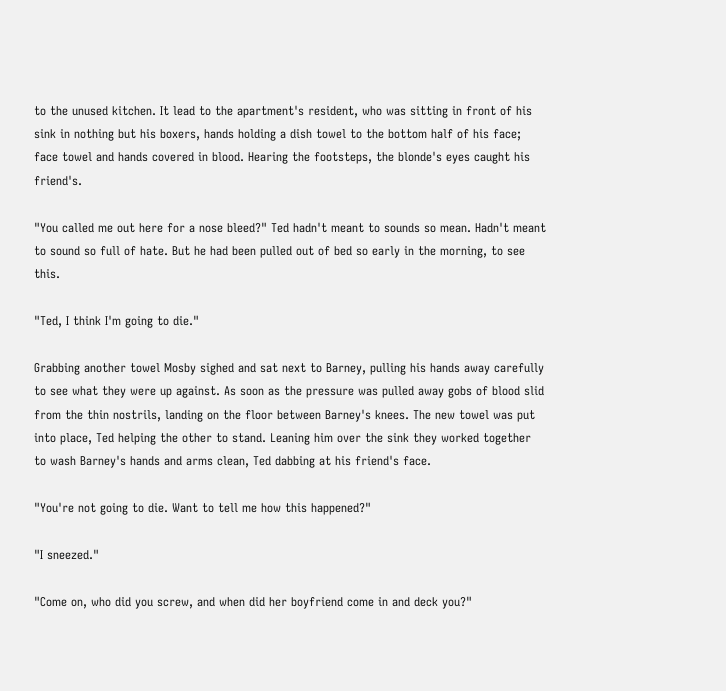to the unused kitchen. It lead to the apartment's resident, who was sitting in front of his sink in nothing but his boxers, hands holding a dish towel to the bottom half of his face; face towel and hands covered in blood. Hearing the footsteps, the blonde's eyes caught his friend's.

"You called me out here for a nose bleed?" Ted hadn't meant to sounds so mean. Hadn't meant to sound so full of hate. But he had been pulled out of bed so early in the morning, to see this.

"Ted, I think I'm going to die."

Grabbing another towel Mosby sighed and sat next to Barney, pulling his hands away carefully to see what they were up against. As soon as the pressure was pulled away gobs of blood slid from the thin nostrils, landing on the floor between Barney's knees. The new towel was put into place, Ted helping the other to stand. Leaning him over the sink they worked together to wash Barney's hands and arms clean, Ted dabbing at his friend's face.

"You're not going to die. Want to tell me how this happened?"

"I sneezed."

"Come on, who did you screw, and when did her boyfriend come in and deck you?"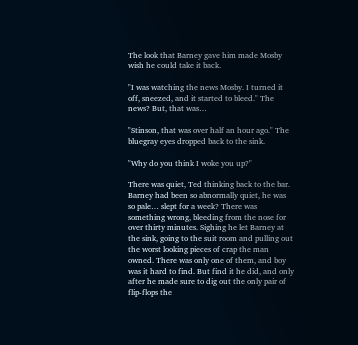The look that Barney gave him made Mosby wish he could take it back.

"I was watching the news Mosby. I turned it off, sneezed, and it started to bleed." The news? But, that was…

"Stinson, that was over half an hour ago." The bluegray eyes dropped back to the sink.

"Why do you think I woke you up?"

There was quiet, Ted thinking back to the bar. Barney had been so abnormally quiet, he was so pale… slept for a week? There was something wrong, bleeding from the nose for over thirty minutes. Sighing he let Barney at the sink, going to the suit room and pulling out the worst looking pieces of crap the man owned. There was only one of them, and boy was it hard to find. But find it he did, and only after he made sure to dig out the only pair of flip-flops the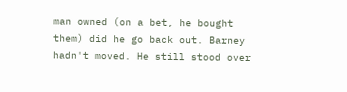man owned (on a bet, he bought them) did he go back out. Barney hadn't moved. He still stood over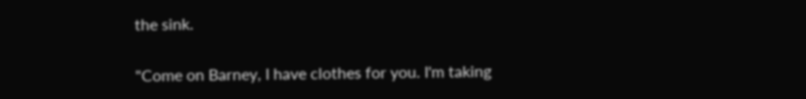the sink.

"Come on Barney, I have clothes for you. I'm taking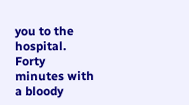you to the hospital. Forty minutes with a bloody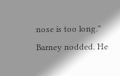nose is too long." Barney nodded. He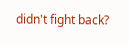didn't fight back?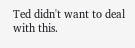Ted didn't want to deal with this.